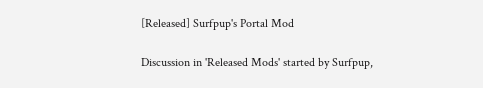[Released] Surfpup's Portal Mod

Discussion in 'Released Mods' started by Surfpup,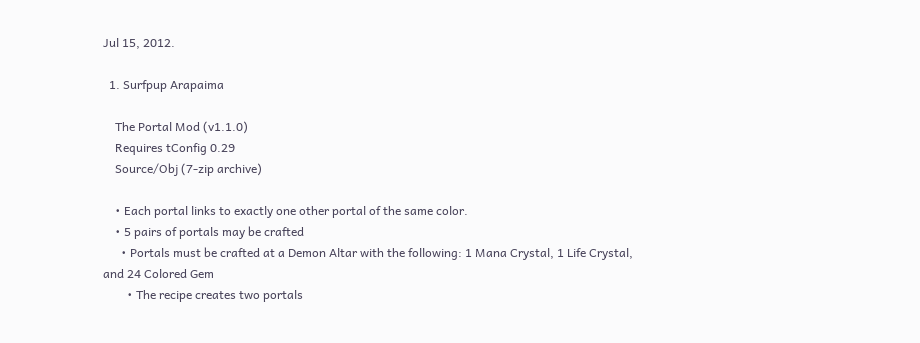Jul 15, 2012.

  1. Surfpup Arapaima

    The Portal Mod (v1.1.0)
    Requires tConfig 0.29
    Source/Obj (7-zip archive)

    • Each portal links to exactly one other portal of the same color.
    • 5 pairs of portals may be crafted
      • Portals must be crafted at a Demon Altar with the following: 1 Mana Crystal, 1 Life Crystal, and 24 Colored Gem
        • The recipe creates two portals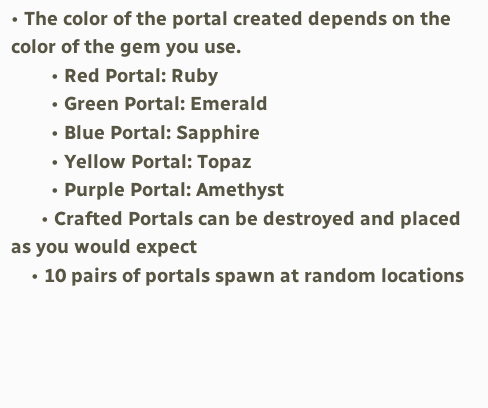• The color of the portal created depends on the color of the gem you use.
        • Red Portal: Ruby
        • Green Portal: Emerald
        • Blue Portal: Sapphire
        • Yellow Portal: Topaz
        • Purple Portal: Amethyst
      • Crafted Portals can be destroyed and placed as you would expect
    • 10 pairs of portals spawn at random locations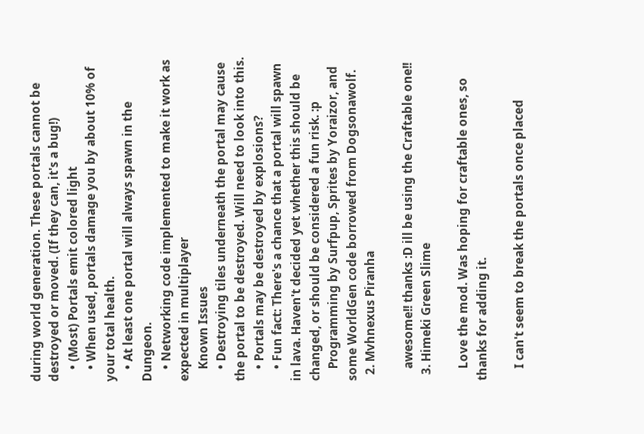during world generation. These portals cannot be destroyed or moved. (If they can, it's a bug!)
    • (Most) Portals emit colored light
    • When used, portals damage you by about 10% of your total health.
    • At least one portal will always spawn in the Dungeon.
    • Networking code implemented to make it work as expected in multiplayer
    Known Issues
    • Destroying tiles underneath the portal may cause the portal to be destroyed. Will need to look into this.
    • Portals may be destroyed by explosions?
    • Fun fact: There's a chance that a portal will spawn in lava. Haven't decided yet whether this should be changed, or should be considered a fun risk. :p
    Programming by Surfpup, Sprites by Yoraizor, and some WorldGen code borrowed from Dogsonawolf.
  2. Mvhnexus Piranha

    awesome!! thanks :D ill be using the Craftable one!!
  3. Himeki Green Slime

    Love the mod. Was hoping for craftable ones, so thanks for adding it.

    I can't seem to break the portals once placed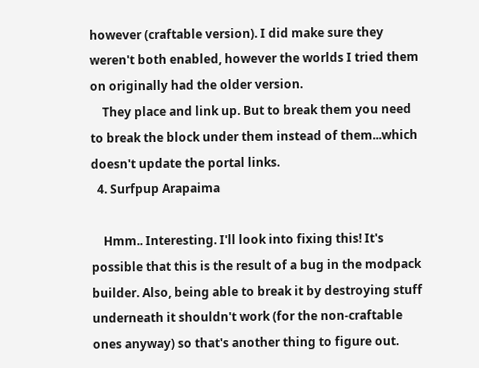however (craftable version). I did make sure they weren't both enabled, however the worlds I tried them on originally had the older version.
    They place and link up. But to break them you need to break the block under them instead of them...which doesn't update the portal links.
  4. Surfpup Arapaima

    Hmm.. Interesting. I'll look into fixing this! It's possible that this is the result of a bug in the modpack builder. Also, being able to break it by destroying stuff underneath it shouldn't work (for the non-craftable ones anyway) so that's another thing to figure out.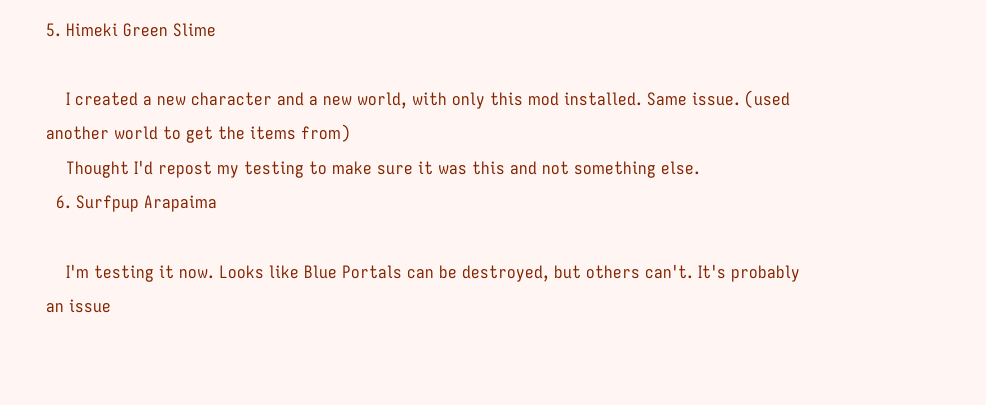5. Himeki Green Slime

    I created a new character and a new world, with only this mod installed. Same issue. (used another world to get the items from)
    Thought I'd repost my testing to make sure it was this and not something else.
  6. Surfpup Arapaima

    I'm testing it now. Looks like Blue Portals can be destroyed, but others can't. It's probably an issue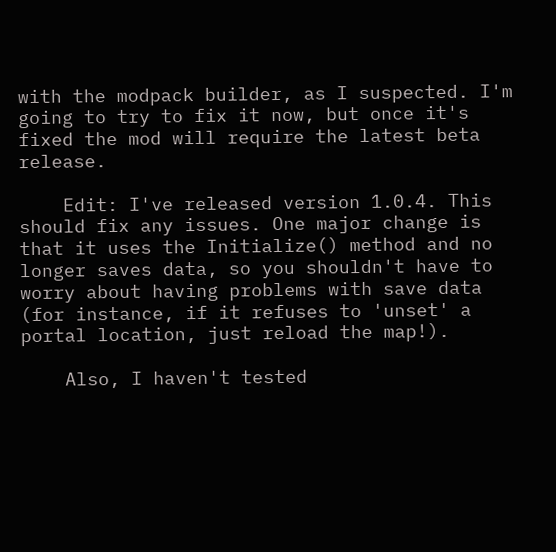with the modpack builder, as I suspected. I'm going to try to fix it now, but once it's fixed the mod will require the latest beta release.

    Edit: I've released version 1.0.4. This should fix any issues. One major change is that it uses the Initialize() method and no longer saves data, so you shouldn't have to worry about having problems with save data (for instance, if it refuses to 'unset' a portal location, just reload the map!).

    Also, I haven't tested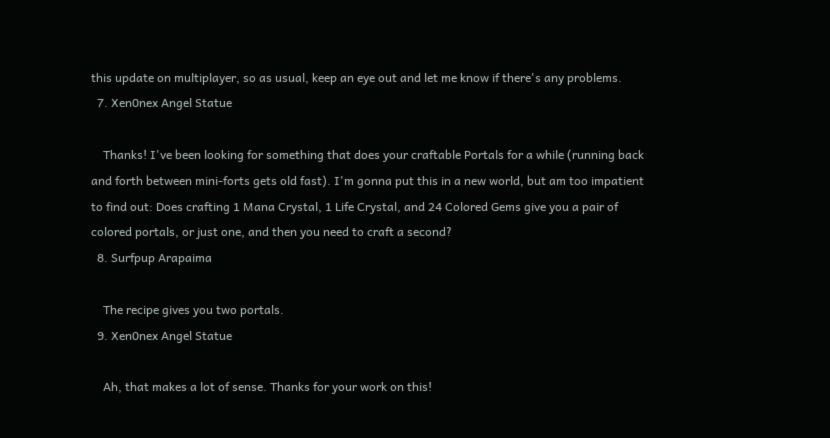this update on multiplayer, so as usual, keep an eye out and let me know if there's any problems.
  7. Xen0nex Angel Statue

    Thanks! I've been looking for something that does your craftable Portals for a while (running back and forth between mini-forts gets old fast). I'm gonna put this in a new world, but am too impatient to find out: Does crafting 1 Mana Crystal, 1 Life Crystal, and 24 Colored Gems give you a pair of colored portals, or just one, and then you need to craft a second?
  8. Surfpup Arapaima

    The recipe gives you two portals.
  9. Xen0nex Angel Statue

    Ah, that makes a lot of sense. Thanks for your work on this!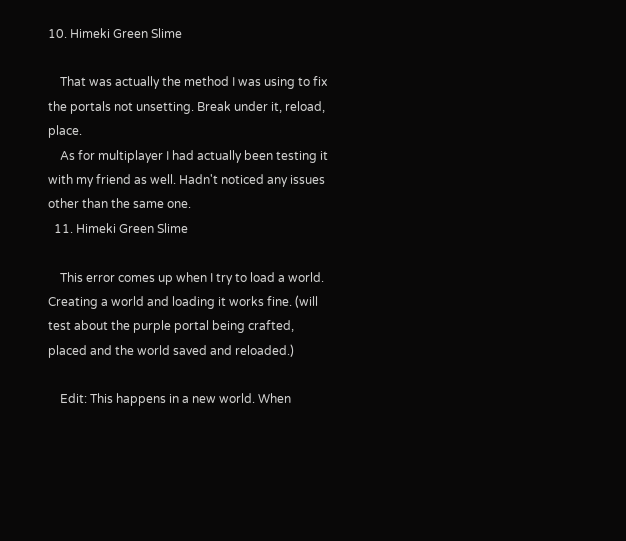10. Himeki Green Slime

    That was actually the method I was using to fix the portals not unsetting. Break under it, reload, place.
    As for multiplayer I had actually been testing it with my friend as well. Hadn't noticed any issues other than the same one.
  11. Himeki Green Slime

    This error comes up when I try to load a world. Creating a world and loading it works fine. (will test about the purple portal being crafted, placed and the world saved and reloaded.)

    Edit: This happens in a new world. When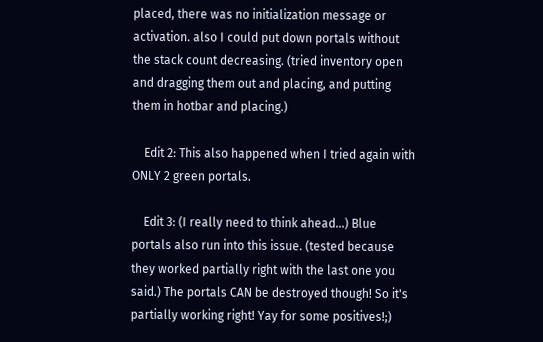placed, there was no initialization message or activation. also I could put down portals without the stack count decreasing. (tried inventory open and dragging them out and placing, and putting them in hotbar and placing.)

    Edit 2: This also happened when I tried again with ONLY 2 green portals.

    Edit 3: (I really need to think ahead...) Blue portals also run into this issue. (tested because they worked partially right with the last one you said.) The portals CAN be destroyed though! So it's partially working right! Yay for some positives!;)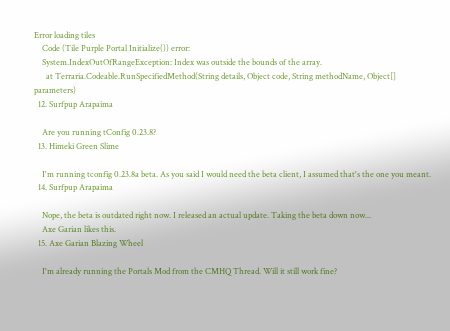Error loading tiles
    Code (Tile Purple Portal Initialize()) error:
    System.IndexOutOfRangeException: Index was outside the bounds of the array.
      at Terraria.Codeable.RunSpecifiedMethod(String details, Object code, String methodName, Object[] parameters)
  12. Surfpup Arapaima

    Are you running tConfig 0.23.8?
  13. Himeki Green Slime

    I'm running tconfig 0.23.8a beta. As you said I would need the beta client, I assumed that's the one you meant.
  14. Surfpup Arapaima

    Nope, the beta is outdated right now. I released an actual update. Taking the beta down now...
    Axe Garian likes this.
  15. Axe Garian Blazing Wheel

    I'm already running the Portals Mod from the CMHQ Thread. Will it still work fine?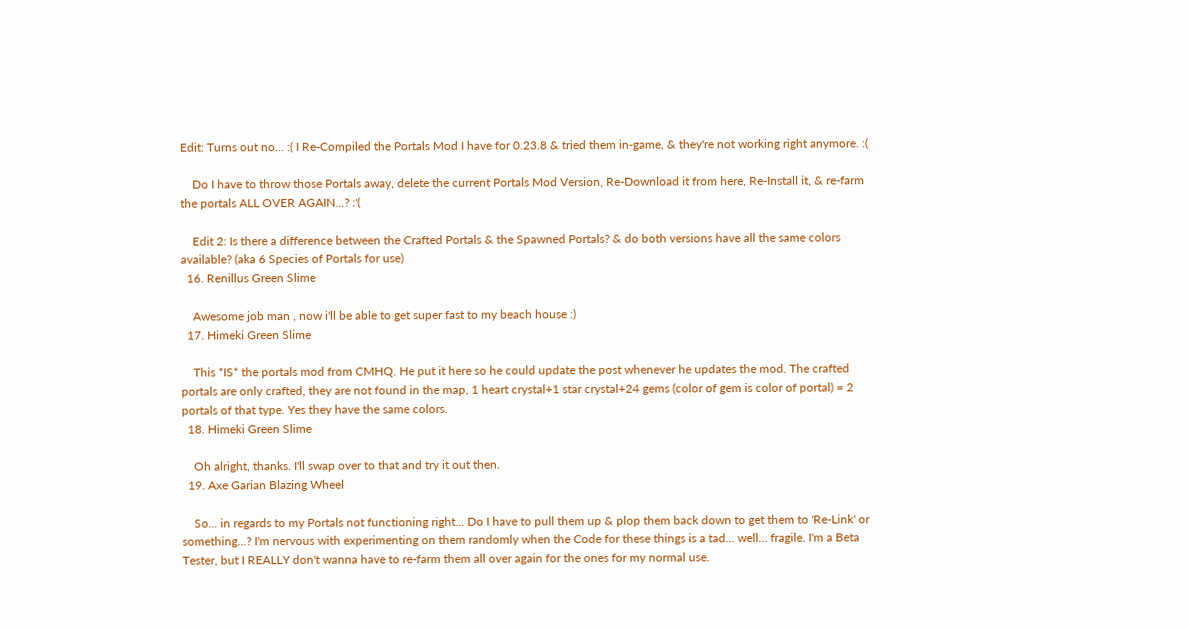Edit: Turns out no... :( I Re-Compiled the Portals Mod I have for 0.23.8 & tried them in-game, & they're not working right anymore. :(

    Do I have to throw those Portals away, delete the current Portals Mod Version, Re-Download it from here, Re-Install it, & re-farm the portals ALL OVER AGAIN...? :'(

    Edit 2: Is there a difference between the Crafted Portals & the Spawned Portals? & do both versions have all the same colors available? (aka 6 Species of Portals for use)
  16. Renillus Green Slime

    Awesome job man , now i'll be able to get super fast to my beach house :)
  17. Himeki Green Slime

    This *IS* the portals mod from CMHQ. He put it here so he could update the post whenever he updates the mod. The crafted portals are only crafted, they are not found in the map, 1 heart crystal+1 star crystal+24 gems (color of gem is color of portal) = 2 portals of that type. Yes they have the same colors.
  18. Himeki Green Slime

    Oh alright, thanks. I'll swap over to that and try it out then.
  19. Axe Garian Blazing Wheel

    So... in regards to my Portals not functioning right... Do I have to pull them up & plop them back down to get them to 'Re-Link' or something...? I'm nervous with experimenting on them randomly when the Code for these things is a tad... well... fragile. I'm a Beta Tester, but I REALLY don't wanna have to re-farm them all over again for the ones for my normal use.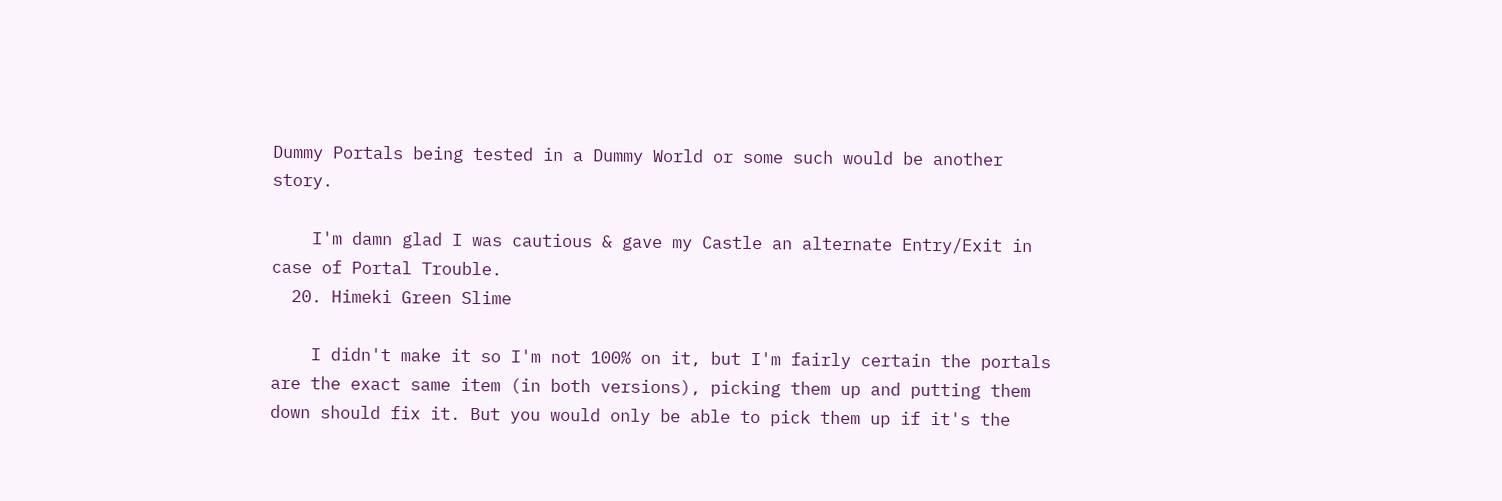Dummy Portals being tested in a Dummy World or some such would be another story.

    I'm damn glad I was cautious & gave my Castle an alternate Entry/Exit in case of Portal Trouble.
  20. Himeki Green Slime

    I didn't make it so I'm not 100% on it, but I'm fairly certain the portals are the exact same item (in both versions), picking them up and putting them down should fix it. But you would only be able to pick them up if it's the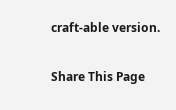craft-able version.

Share This Page